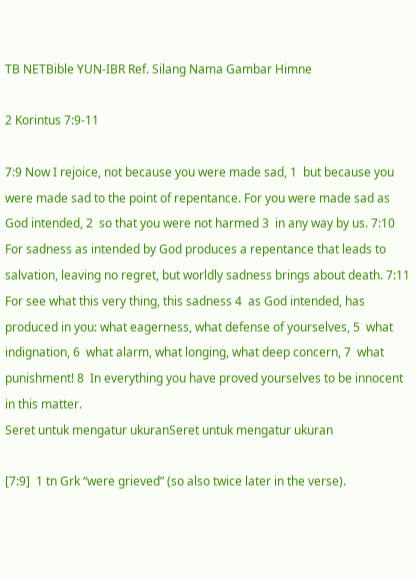TB NETBible YUN-IBR Ref. Silang Nama Gambar Himne

2 Korintus 7:9-11

7:9 Now I rejoice, not because you were made sad, 1  but because you were made sad to the point of repentance. For you were made sad as God intended, 2  so that you were not harmed 3  in any way by us. 7:10 For sadness as intended by God produces a repentance that leads to salvation, leaving no regret, but worldly sadness brings about death. 7:11 For see what this very thing, this sadness 4  as God intended, has produced in you: what eagerness, what defense of yourselves, 5  what indignation, 6  what alarm, what longing, what deep concern, 7  what punishment! 8  In everything you have proved yourselves to be innocent in this matter.
Seret untuk mengatur ukuranSeret untuk mengatur ukuran

[7:9]  1 tn Grk “were grieved” (so also twice later in the verse).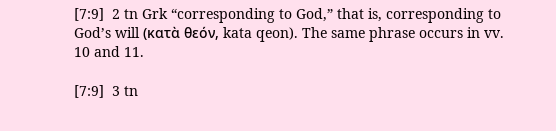[7:9]  2 tn Grk “corresponding to God,” that is, corresponding to God’s will (κατὰ θεόν, kata qeon). The same phrase occurs in vv. 10 and 11.

[7:9]  3 tn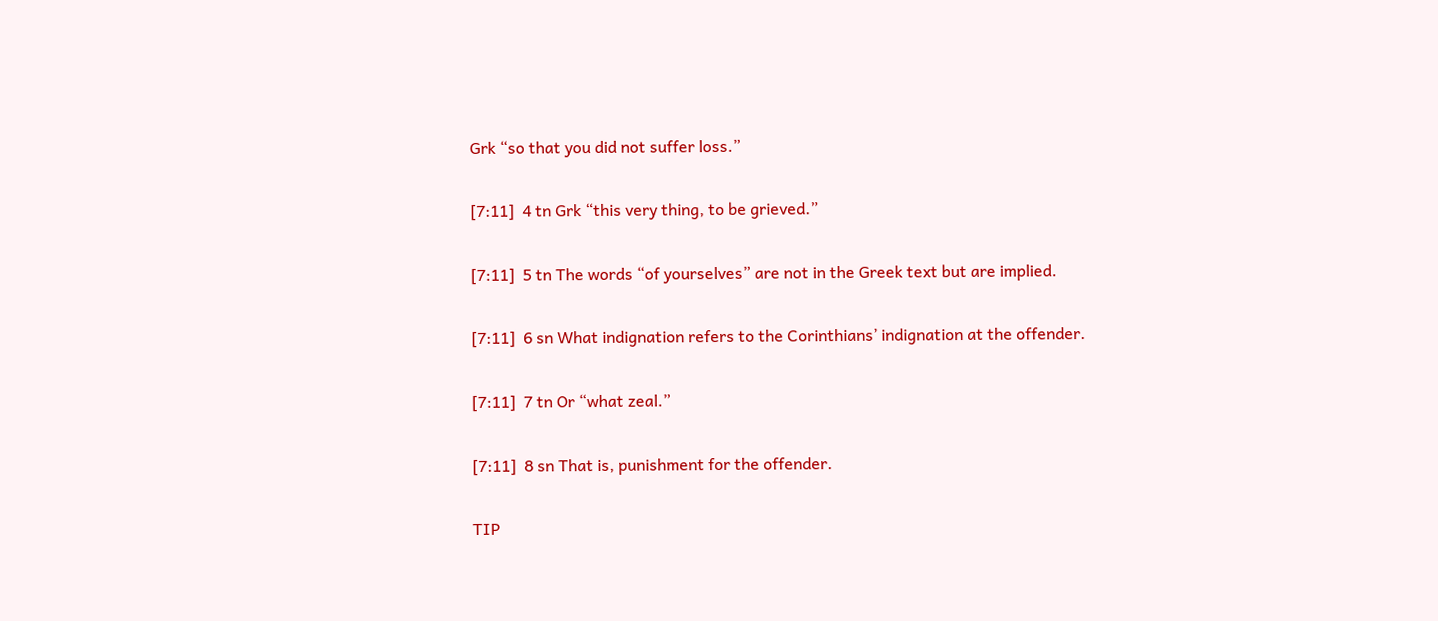Grk “so that you did not suffer loss.”

[7:11]  4 tn Grk “this very thing, to be grieved.”

[7:11]  5 tn The words “of yourselves” are not in the Greek text but are implied.

[7:11]  6 sn What indignation refers to the Corinthians’ indignation at the offender.

[7:11]  7 tn Or “what zeal.”

[7:11]  8 sn That is, punishment for the offender.

TIP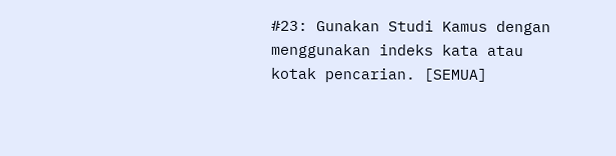#23: Gunakan Studi Kamus dengan menggunakan indeks kata atau kotak pencarian. [SEMUA]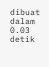dibuat dalam 0.03 detik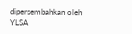dipersembahkan oleh YLSA